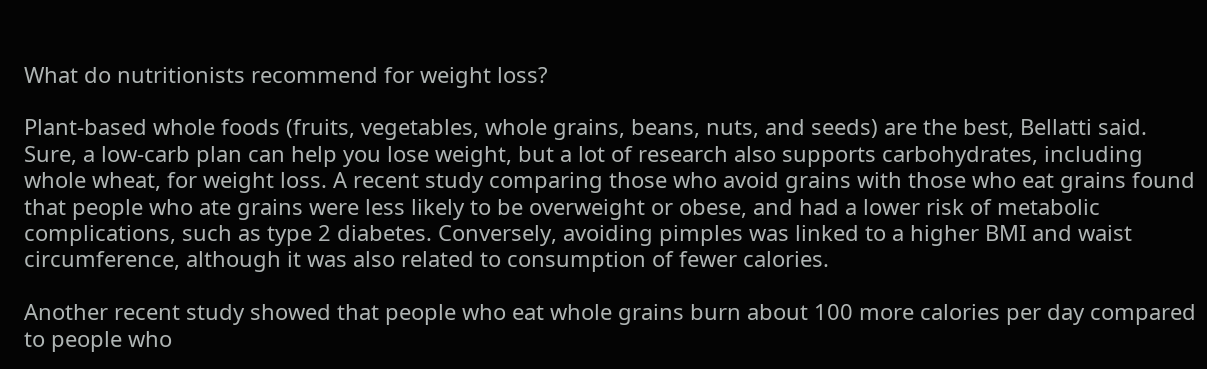What do nutritionists recommend for weight loss?

Plant-based whole foods (fruits, vegetables, whole grains, beans, nuts, and seeds) are the best, Bellatti said. Sure, a low-carb plan can help you lose weight, but a lot of research also supports carbohydrates, including whole wheat, for weight loss. A recent study comparing those who avoid grains with those who eat grains found that people who ate grains were less likely to be overweight or obese, and had a lower risk of metabolic complications, such as type 2 diabetes. Conversely, avoiding pimples was linked to a higher BMI and waist circumference, although it was also related to consumption of fewer calories.

Another recent study showed that people who eat whole grains burn about 100 more calories per day compared to people who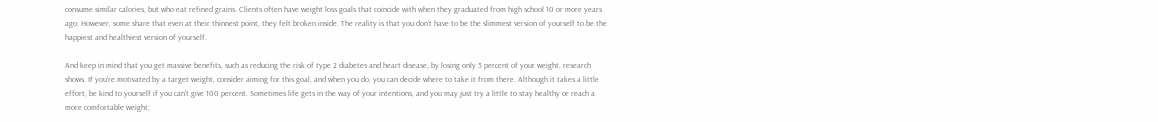consume similar calories, but who eat refined grains. Clients often have weight loss goals that coincide with when they graduated from high school 10 or more years ago. However, some share that even at their thinnest point, they felt broken inside. The reality is that you don't have to be the slimmest version of yourself to be the happiest and healthiest version of yourself.

And keep in mind that you get massive benefits, such as reducing the risk of type 2 diabetes and heart disease, by losing only 5 percent of your weight, research shows. If you're motivated by a target weight, consider aiming for this goal, and when you do, you can decide where to take it from there. Although it takes a little effort, be kind to yourself if you can't give 100 percent. Sometimes life gets in the way of your intentions, and you may just try a little to stay healthy or reach a more comfortable weight;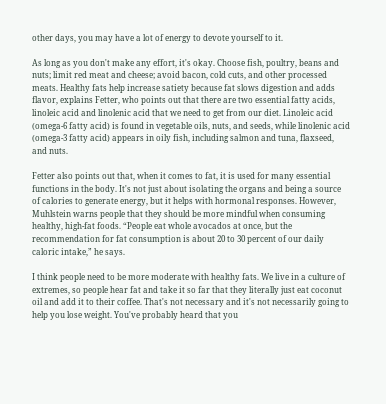other days, you may have a lot of energy to devote yourself to it.

As long as you don't make any effort, it's okay. Choose fish, poultry, beans and nuts; limit red meat and cheese; avoid bacon, cold cuts, and other processed meats. Healthy fats help increase satiety because fat slows digestion and adds flavor, explains Fetter, who points out that there are two essential fatty acids, linoleic acid and linolenic acid that we need to get from our diet. Linoleic acid (omega-6 fatty acid) is found in vegetable oils, nuts, and seeds, while linolenic acid (omega-3 fatty acid) appears in oily fish, including salmon and tuna, flaxseed, and nuts.

Fetter also points out that, when it comes to fat, it is used for many essential functions in the body. It's not just about isolating the organs and being a source of calories to generate energy, but it helps with hormonal responses. However, Muhlstein warns people that they should be more mindful when consuming healthy, high-fat foods. “People eat whole avocados at once, but the recommendation for fat consumption is about 20 to 30 percent of our daily caloric intake,” he says.

I think people need to be more moderate with healthy fats. We live in a culture of extremes, so people hear fat and take it so far that they literally just eat coconut oil and add it to their coffee. That's not necessary and it's not necessarily going to help you lose weight. You've probably heard that you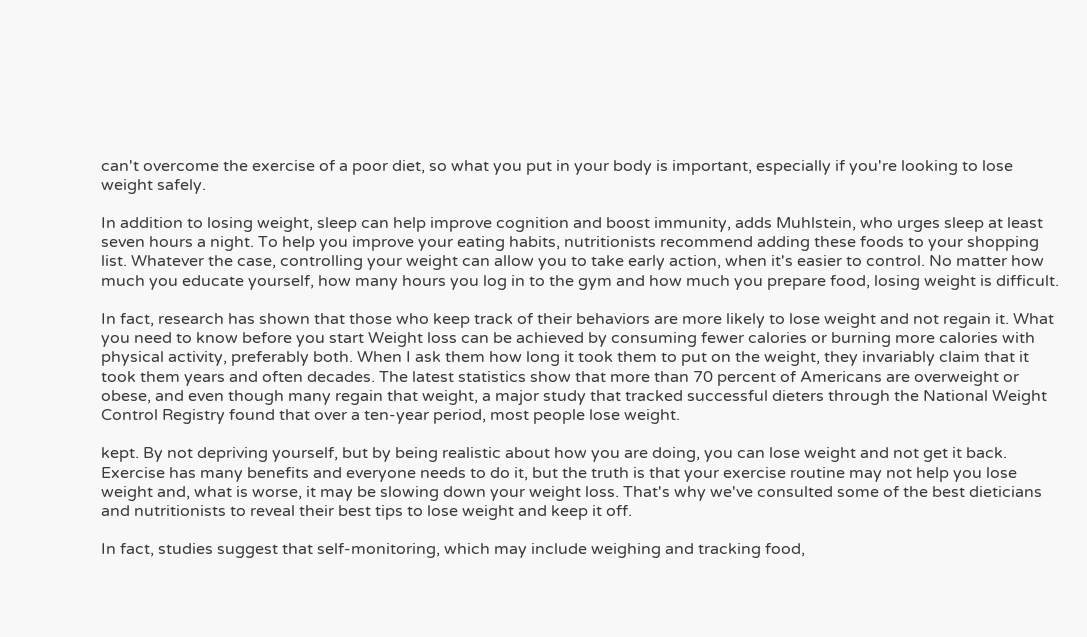can't overcome the exercise of a poor diet, so what you put in your body is important, especially if you're looking to lose weight safely.

In addition to losing weight, sleep can help improve cognition and boost immunity, adds Muhlstein, who urges sleep at least seven hours a night. To help you improve your eating habits, nutritionists recommend adding these foods to your shopping list. Whatever the case, controlling your weight can allow you to take early action, when it's easier to control. No matter how much you educate yourself, how many hours you log in to the gym and how much you prepare food, losing weight is difficult.

In fact, research has shown that those who keep track of their behaviors are more likely to lose weight and not regain it. What you need to know before you start Weight loss can be achieved by consuming fewer calories or burning more calories with physical activity, preferably both. When I ask them how long it took them to put on the weight, they invariably claim that it took them years and often decades. The latest statistics show that more than 70 percent of Americans are overweight or obese, and even though many regain that weight, a major study that tracked successful dieters through the National Weight Control Registry found that over a ten-year period, most people lose weight.

kept. By not depriving yourself, but by being realistic about how you are doing, you can lose weight and not get it back. Exercise has many benefits and everyone needs to do it, but the truth is that your exercise routine may not help you lose weight and, what is worse, it may be slowing down your weight loss. That's why we've consulted some of the best dieticians and nutritionists to reveal their best tips to lose weight and keep it off.

In fact, studies suggest that self-monitoring, which may include weighing and tracking food,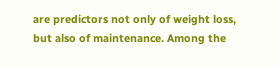are predictors not only of weight loss, but also of maintenance. Among the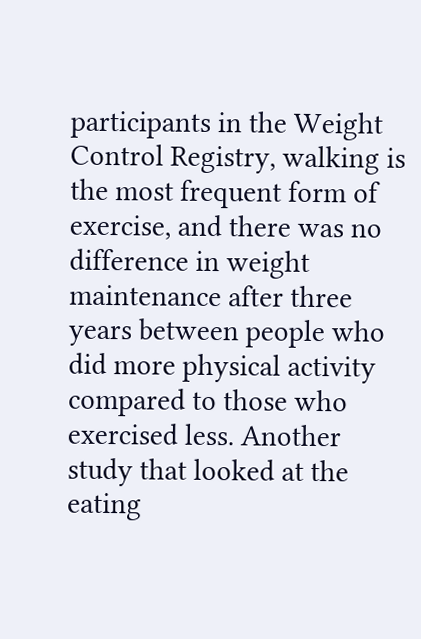participants in the Weight Control Registry, walking is the most frequent form of exercise, and there was no difference in weight maintenance after three years between people who did more physical activity compared to those who exercised less. Another study that looked at the eating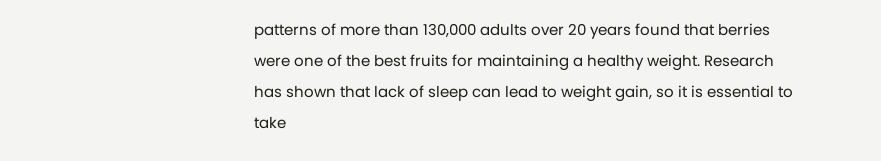patterns of more than 130,000 adults over 20 years found that berries were one of the best fruits for maintaining a healthy weight. Research has shown that lack of sleep can lead to weight gain, so it is essential to take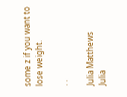some z if you want to lose weight.

. .

Julia Matthews
Julia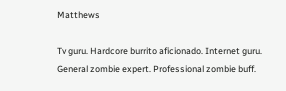Matthews

Tv guru. Hardcore burrito aficionado. Internet guru. General zombie expert. Professional zombie buff.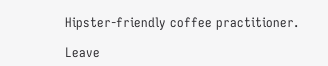Hipster-friendly coffee practitioner.

Leave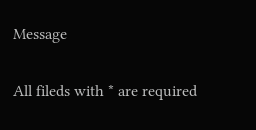Message

All fileds with * are required